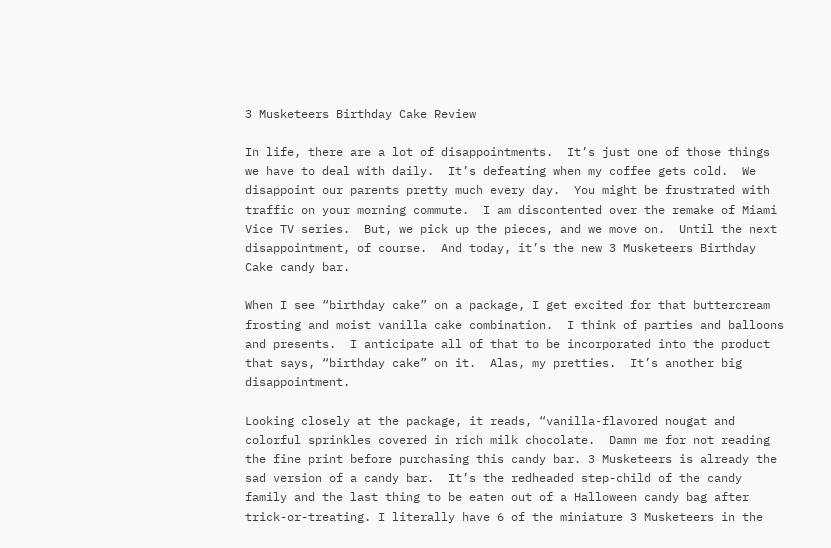3 Musketeers Birthday Cake Review

In life, there are a lot of disappointments.  It’s just one of those things we have to deal with daily.  It’s defeating when my coffee gets cold.  We disappoint our parents pretty much every day.  You might be frustrated with traffic on your morning commute.  I am discontented over the remake of Miami Vice TV series.  But, we pick up the pieces, and we move on.  Until the next disappointment, of course.  And today, it’s the new 3 Musketeers Birthday Cake candy bar.

When I see “birthday cake” on a package, I get excited for that buttercream frosting and moist vanilla cake combination.  I think of parties and balloons and presents.  I anticipate all of that to be incorporated into the product that says, “birthday cake” on it.  Alas, my pretties.  It’s another big disappointment.

Looking closely at the package, it reads, “vanilla-flavored nougat and colorful sprinkles covered in rich milk chocolate.  Damn me for not reading the fine print before purchasing this candy bar. 3 Musketeers is already the sad version of a candy bar.  It’s the redheaded step-child of the candy family and the last thing to be eaten out of a Halloween candy bag after trick-or-treating. I literally have 6 of the miniature 3 Musketeers in the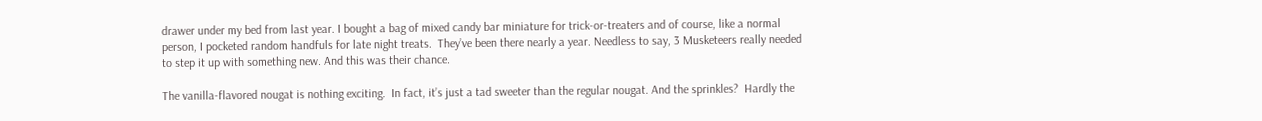drawer under my bed from last year. I bought a bag of mixed candy bar miniature for trick-or-treaters and of course, like a normal person, I pocketed random handfuls for late night treats.  They’ve been there nearly a year. Needless to say, 3 Musketeers really needed to step it up with something new. And this was their chance.

The vanilla-flavored nougat is nothing exciting.  In fact, it’s just a tad sweeter than the regular nougat. And the sprinkles?  Hardly the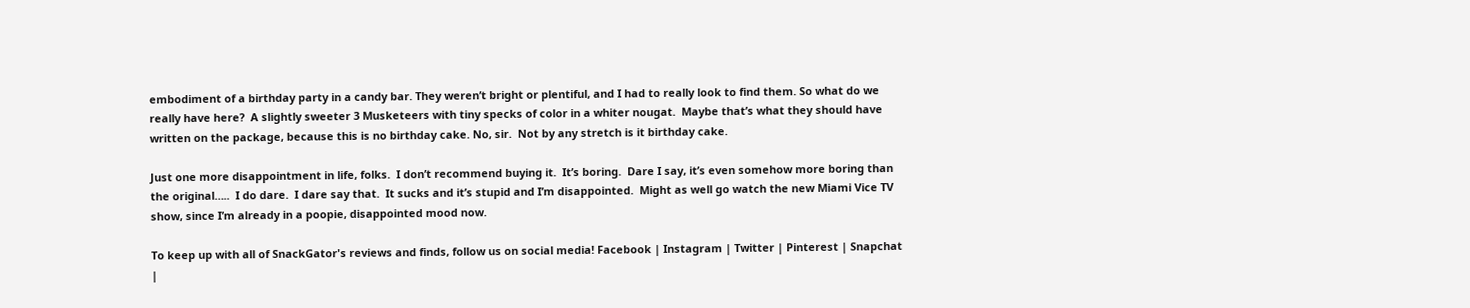embodiment of a birthday party in a candy bar. They weren’t bright or plentiful, and I had to really look to find them. So what do we really have here?  A slightly sweeter 3 Musketeers with tiny specks of color in a whiter nougat.  Maybe that’s what they should have written on the package, because this is no birthday cake. No, sir.  Not by any stretch is it birthday cake.

Just one more disappointment in life, folks.  I don’t recommend buying it.  It’s boring.  Dare I say, it’s even somehow more boring than the original…..  I do dare.  I dare say that.  It sucks and it’s stupid and I’m disappointed.  Might as well go watch the new Miami Vice TV show, since I’m already in a poopie, disappointed mood now.

To keep up with all of SnackGator's reviews and finds, follow us on social media! Facebook | Instagram | Twitter | Pinterest | Snapchat |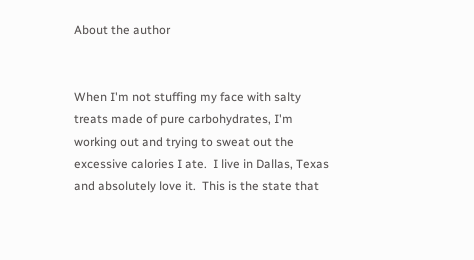About the author


When I'm not stuffing my face with salty treats made of pure carbohydrates, I'm working out and trying to sweat out the excessive calories I ate.  I live in Dallas, Texas and absolutely love it.  This is the state that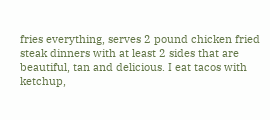fries everything, serves 2 pound chicken fried steak dinners with at least 2 sides that are beautiful, tan and delicious. I eat tacos with ketchup,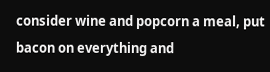consider wine and popcorn a meal, put bacon on everything and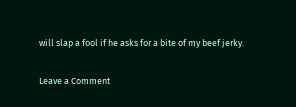will slap a fool if he asks for a bite of my beef jerky.

Leave a Comment